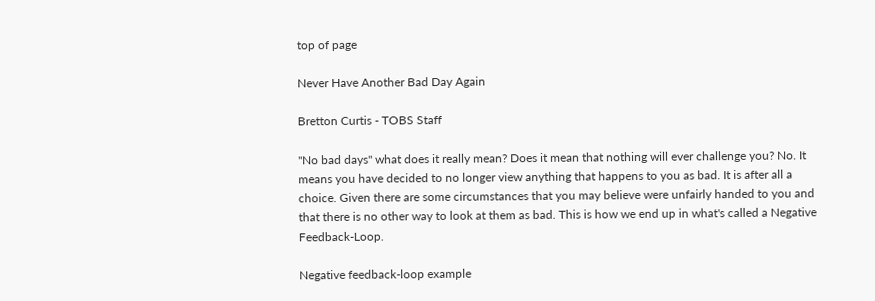top of page

Never Have Another Bad Day Again

Bretton Curtis - TOBS Staff

"No bad days" what does it really mean? Does it mean that nothing will ever challenge you? No. It means you have decided to no longer view anything that happens to you as bad. It is after all a choice. Given there are some circumstances that you may believe were unfairly handed to you and that there is no other way to look at them as bad. This is how we end up in what's called a Negative Feedback-Loop.

Negative feedback-loop example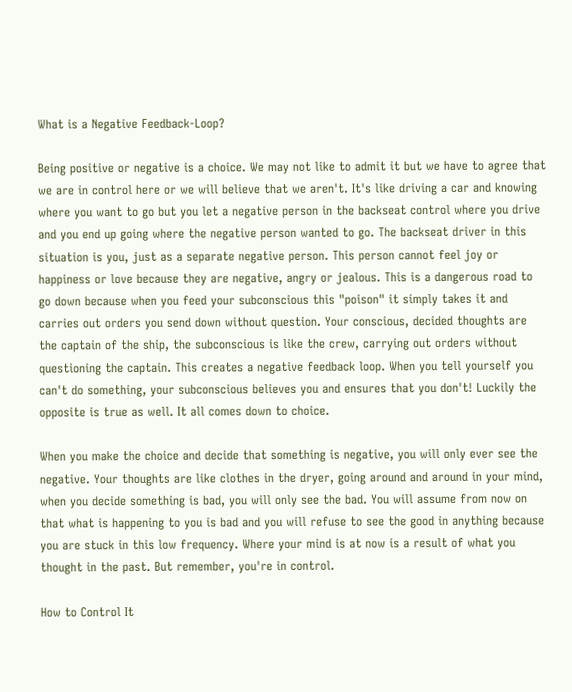What is a Negative Feedback-Loop?

Being positive or negative is a choice. We may not like to admit it but we have to agree that we are in control here or we will believe that we aren't. It's like driving a car and knowing where you want to go but you let a negative person in the backseat control where you drive and you end up going where the negative person wanted to go. The backseat driver in this situation is you, just as a separate negative person. This person cannot feel joy or happiness or love because they are negative, angry or jealous. This is a dangerous road to go down because when you feed your subconscious this "poison" it simply takes it and carries out orders you send down without question. Your conscious, decided thoughts are the captain of the ship, the subconscious is like the crew, carrying out orders without questioning the captain. This creates a negative feedback loop. When you tell yourself you can't do something, your subconscious believes you and ensures that you don't! Luckily the opposite is true as well. It all comes down to choice.

When you make the choice and decide that something is negative, you will only ever see the negative. Your thoughts are like clothes in the dryer, going around and around in your mind, when you decide something is bad, you will only see the bad. You will assume from now on that what is happening to you is bad and you will refuse to see the good in anything because you are stuck in this low frequency. Where your mind is at now is a result of what you thought in the past. But remember, you're in control.

How to Control It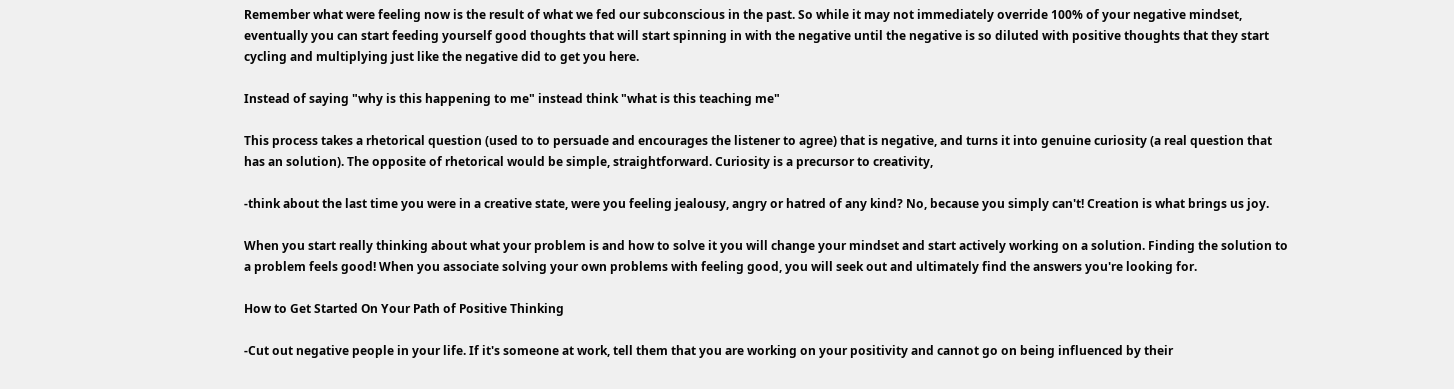Remember what were feeling now is the result of what we fed our subconscious in the past. So while it may not immediately override 100% of your negative mindset, eventually you can start feeding yourself good thoughts that will start spinning in with the negative until the negative is so diluted with positive thoughts that they start cycling and multiplying just like the negative did to get you here.

Instead of saying "why is this happening to me" instead think "what is this teaching me"

This process takes a rhetorical question (used to to persuade and encourages the listener to agree) that is negative, and turns it into genuine curiosity (a real question that has an solution). The opposite of rhetorical would be simple, straightforward. Curiosity is a precursor to creativity,

-think about the last time you were in a creative state, were you feeling jealousy, angry or hatred of any kind? No, because you simply can't! Creation is what brings us joy.

When you start really thinking about what your problem is and how to solve it you will change your mindset and start actively working on a solution. Finding the solution to a problem feels good! When you associate solving your own problems with feeling good, you will seek out and ultimately find the answers you're looking for.

How to Get Started On Your Path of Positive Thinking

-Cut out negative people in your life. If it's someone at work, tell them that you are working on your positivity and cannot go on being influenced by their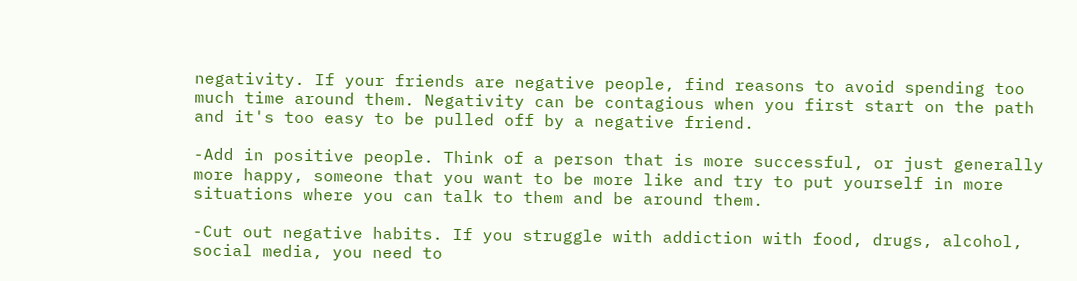negativity. If your friends are negative people, find reasons to avoid spending too much time around them. Negativity can be contagious when you first start on the path and it's too easy to be pulled off by a negative friend.

-Add in positive people. Think of a person that is more successful, or just generally more happy, someone that you want to be more like and try to put yourself in more situations where you can talk to them and be around them.

-Cut out negative habits. If you struggle with addiction with food, drugs, alcohol, social media, you need to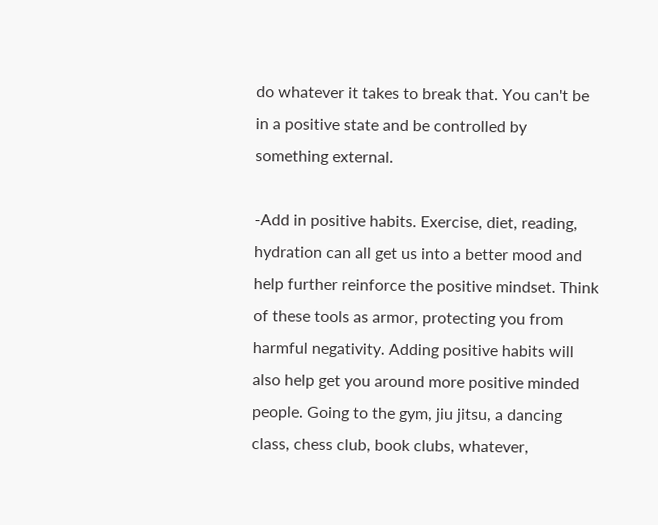do whatever it takes to break that. You can't be in a positive state and be controlled by something external.

-Add in positive habits. Exercise, diet, reading, hydration can all get us into a better mood and help further reinforce the positive mindset. Think of these tools as armor, protecting you from harmful negativity. Adding positive habits will also help get you around more positive minded people. Going to the gym, jiu jitsu, a dancing class, chess club, book clubs, whatever,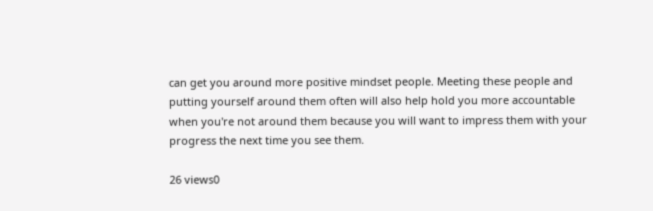can get you around more positive mindset people. Meeting these people and putting yourself around them often will also help hold you more accountable when you're not around them because you will want to impress them with your progress the next time you see them.

26 views0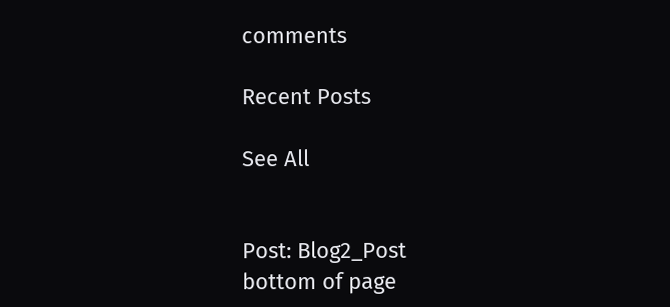comments

Recent Posts

See All


Post: Blog2_Post
bottom of page